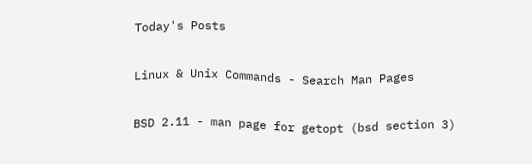Today's Posts

Linux & Unix Commands - Search Man Pages

BSD 2.11 - man page for getopt (bsd section 3)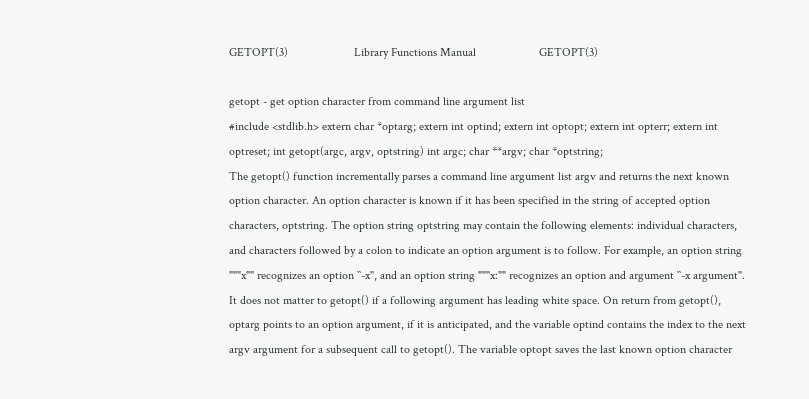GETOPT(3)                      Library Functions Manual                     GETOPT(3)

getopt - get option character from command line argument list
#include <stdlib.h> extern char *optarg; extern int optind; extern int optopt; extern int opterr; extern int optreset; int getopt(argc, argv, optstring) int argc; char **argv; char *optstring;
The getopt() function incrementally parses a command line argument list argv and returns the next known option character. An option character is known if it has been specified in the string of accepted option characters, optstring. The option string optstring may contain the following elements: individual characters, and characters followed by a colon to indicate an option argument is to follow. For example, an option string """x"" recognizes an option ``-x'', and an option string """x:"" recognizes an option and argument ``-x argument''. It does not matter to getopt() if a following argument has leading white space. On return from getopt(), optarg points to an option argument, if it is anticipated, and the variable optind contains the index to the next argv argument for a subsequent call to getopt(). The variable optopt saves the last known option character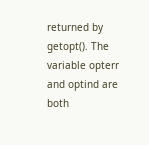returned by getopt(). The variable opterr and optind are both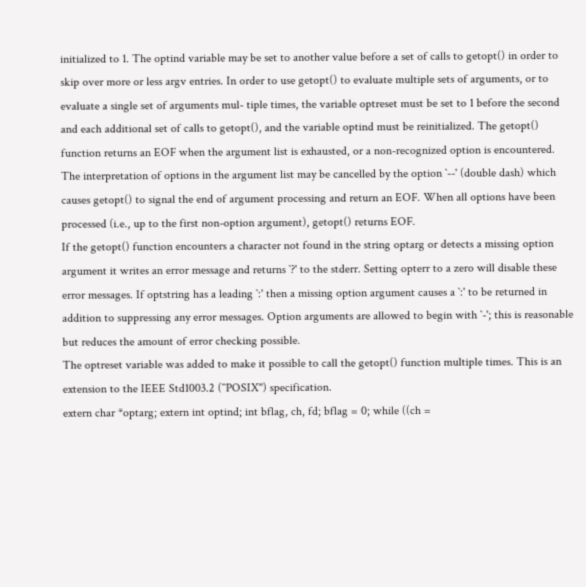initialized to 1. The optind variable may be set to another value before a set of calls to getopt() in order to skip over more or less argv entries. In order to use getopt() to evaluate multiple sets of arguments, or to evaluate a single set of arguments mul- tiple times, the variable optreset must be set to 1 before the second and each additional set of calls to getopt(), and the variable optind must be reinitialized. The getopt() function returns an EOF when the argument list is exhausted, or a non-recognized option is encountered. The interpretation of options in the argument list may be cancelled by the option `--' (double dash) which causes getopt() to signal the end of argument processing and return an EOF. When all options have been processed (i.e., up to the first non-option argument), getopt() returns EOF.
If the getopt() function encounters a character not found in the string optarg or detects a missing option argument it writes an error message and returns `?' to the stderr. Setting opterr to a zero will disable these error messages. If optstring has a leading `:' then a missing option argument causes a `:' to be returned in addition to suppressing any error messages. Option arguments are allowed to begin with `-'; this is reasonable but reduces the amount of error checking possible.
The optreset variable was added to make it possible to call the getopt() function multiple times. This is an extension to the IEEE Std1003.2 (``POSIX'') specification.
extern char *optarg; extern int optind; int bflag, ch, fd; bflag = 0; while ((ch =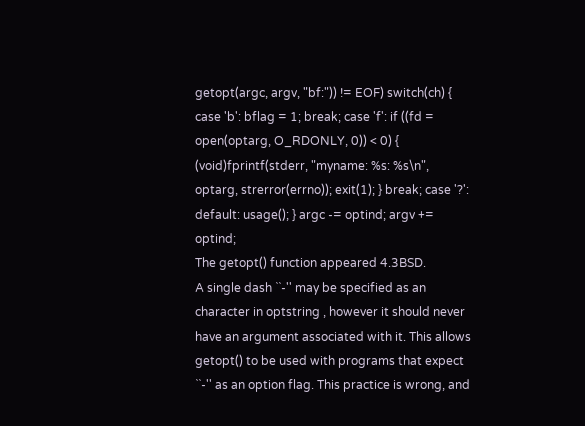getopt(argc, argv, "bf:")) != EOF) switch(ch) { case 'b': bflag = 1; break; case 'f': if ((fd = open(optarg, O_RDONLY, 0)) < 0) { (void)fprintf(stderr, "myname: %s: %s\n", optarg, strerror(errno)); exit(1); } break; case '?': default: usage(); } argc -= optind; argv += optind;
The getopt() function appeared 4.3BSD.
A single dash ``-'' may be specified as an character in optstring , however it should never have an argument associated with it. This allows getopt() to be used with programs that expect ``-'' as an option flag. This practice is wrong, and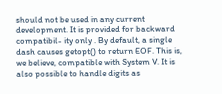should not be used in any current development. It is provided for backward compatibil- ity only . By default, a single dash causes getopt() to return EOF. This is, we believe, compatible with System V. It is also possible to handle digits as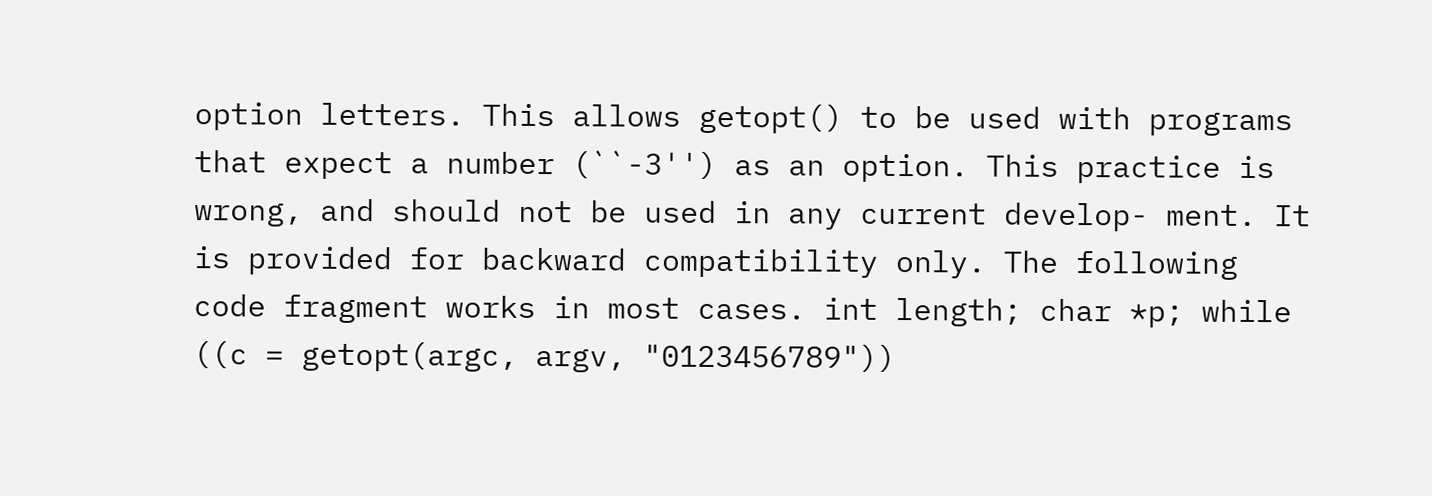option letters. This allows getopt() to be used with programs that expect a number (``-3'') as an option. This practice is wrong, and should not be used in any current develop- ment. It is provided for backward compatibility only. The following code fragment works in most cases. int length; char *p; while ((c = getopt(argc, argv, "0123456789"))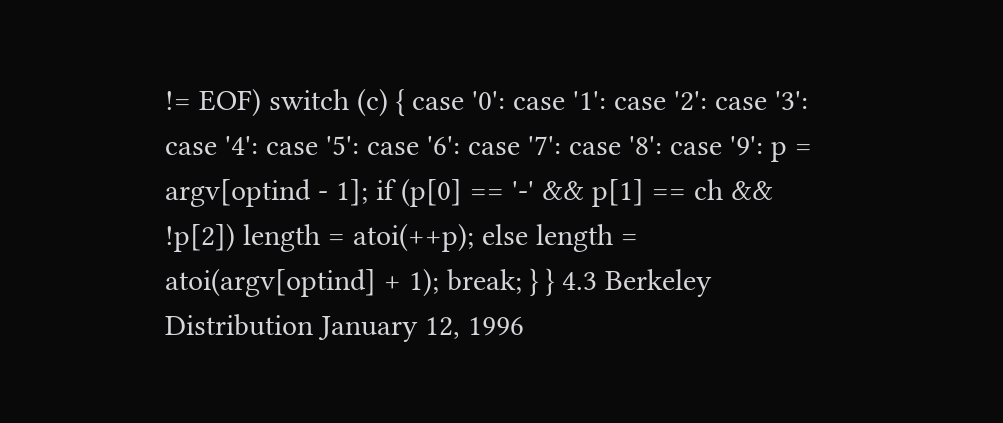!= EOF) switch (c) { case '0': case '1': case '2': case '3': case '4': case '5': case '6': case '7': case '8': case '9': p = argv[optind - 1]; if (p[0] == '-' && p[1] == ch && !p[2]) length = atoi(++p); else length = atoi(argv[optind] + 1); break; } } 4.3 Berkeley Distribution January 12, 1996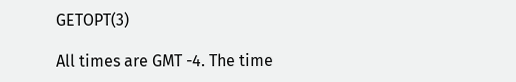GETOPT(3)

All times are GMT -4. The time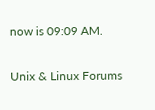now is 09:09 AM.

Unix & Linux Forums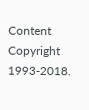Content Copyright 1993-2018.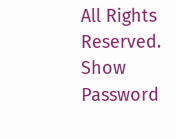All Rights Reserved.
Show Password